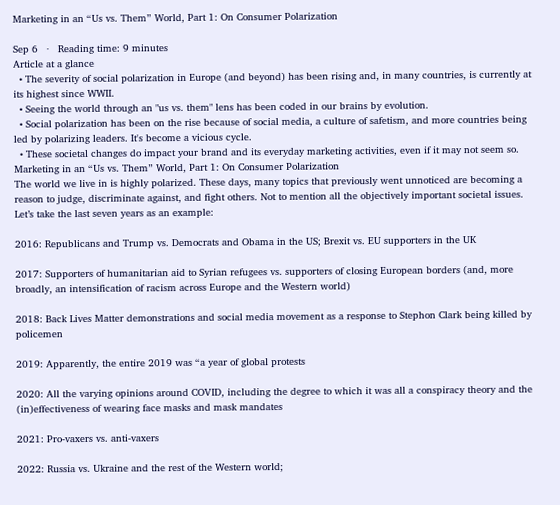Marketing in an “Us vs. Them” World, Part 1: On Consumer Polarization

Sep 6   ·   Reading time: 9 minutes
Article at a glance
  • The severity of social polarization in Europe (and beyond) has been rising and, in many countries, is currently at its highest since WWII.
  • Seeing the world through an "us vs. them" lens has been coded in our brains by evolution.
  • Social polarization has been on the rise because of social media, a culture of safetism, and more countries being led by polarizing leaders. It's become a vicious cycle.
  • These societal changes do impact your brand and its everyday marketing activities, even if it may not seem so.
Marketing in an “Us vs. Them” World, Part 1: On Consumer Polarization
The world we live in is highly polarized. These days, many topics that previously went unnoticed are becoming a reason to judge, discriminate against, and fight others. Not to mention all the objectively important societal issues. Let’s take the last seven years as an example:

2016: Republicans and Trump vs. Democrats and Obama in the US; Brexit vs. EU supporters in the UK

2017: Supporters of humanitarian aid to Syrian refugees vs. supporters of closing European borders (and, more broadly, an intensification of racism across Europe and the Western world)

2018: Back Lives Matter demonstrations and social media movement as a response to Stephon Clark being killed by policemen

2019: Apparently, the entire 2019 was “a year of global protests

2020: All the varying opinions around COVID, including the degree to which it was all a conspiracy theory and the (in)effectiveness of wearing face masks and mask mandates

2021: Pro-vaxers vs. anti-vaxers

2022: Russia vs. Ukraine and the rest of the Western world;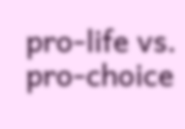pro-life vs. pro-choice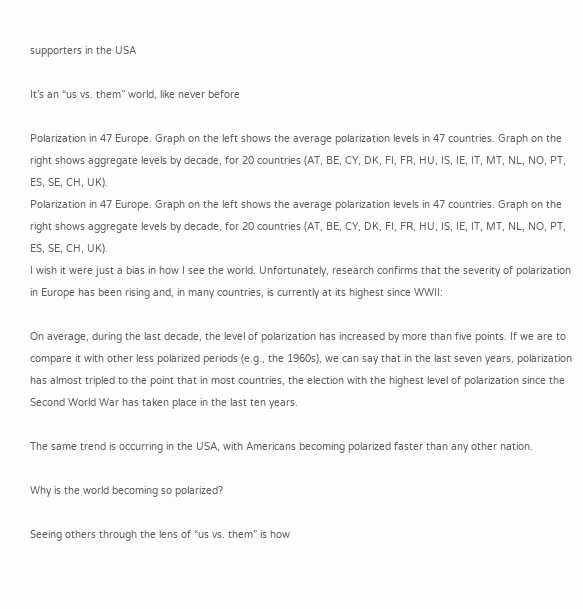supporters in the USA

It’s an “us vs. them” world, like never before

Polarization in 47 Europe. Graph on the left shows the average polarization levels in 47 countries. Graph on the right shows aggregate levels by decade, for 20 countries (AT, BE, CY, DK, FI, FR, HU, IS, IE, IT, MT, NL, NO, PT, ES, SE, CH, UK).
Polarization in 47 Europe. Graph on the left shows the average polarization levels in 47 countries. Graph on the right shows aggregate levels by decade, for 20 countries (AT, BE, CY, DK, FI, FR, HU, IS, IE, IT, MT, NL, NO, PT, ES, SE, CH, UK).
I wish it were just a bias in how I see the world. Unfortunately, research confirms that the severity of polarization in Europe has been rising and, in many countries, is currently at its highest since WWII:

On average, during the last decade, the level of polarization has increased by more than five points. If we are to compare it with other less polarized periods (e.g., the 1960s), we can say that in the last seven years, polarization has almost tripled to the point that in most countries, the election with the highest level of polarization since the Second World War has taken place in the last ten years.

The same trend is occurring in the USA, with Americans becoming polarized faster than any other nation.

Why is the world becoming so polarized?

Seeing others through the lens of “us vs. them” is how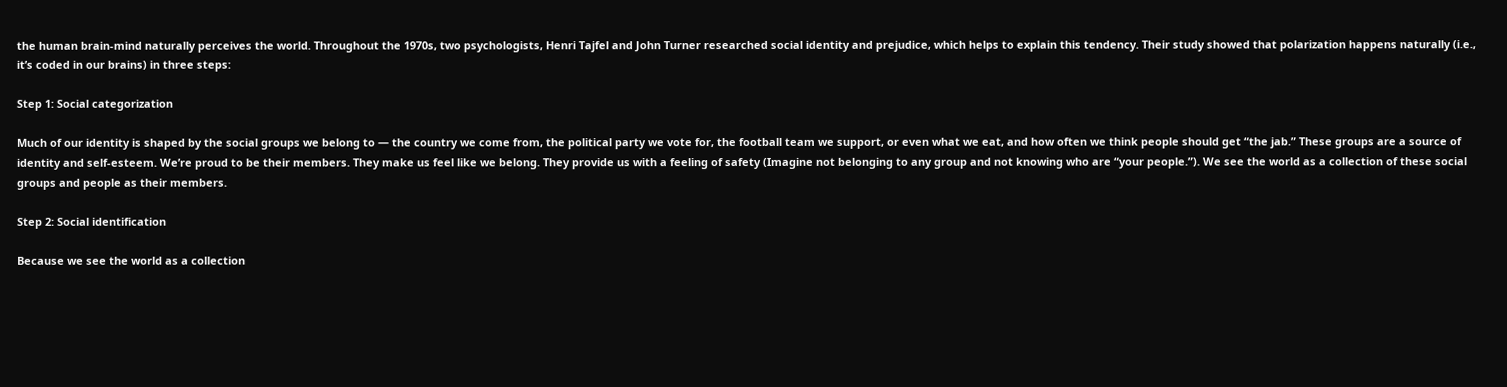the human brain-mind naturally perceives the world. Throughout the 1970s, two psychologists, Henri Tajfel and John Turner researched social identity and prejudice, which helps to explain this tendency. Their study showed that polarization happens naturally (i.e., it’s coded in our brains) in three steps:

Step 1: Social categorization

Much of our identity is shaped by the social groups we belong to — the country we come from, the political party we vote for, the football team we support, or even what we eat, and how often we think people should get “the jab.” These groups are a source of identity and self-esteem. We’re proud to be their members. They make us feel like we belong. They provide us with a feeling of safety (Imagine not belonging to any group and not knowing who are “your people.”). We see the world as a collection of these social groups and people as their members.

Step 2: Social identification

Because we see the world as a collection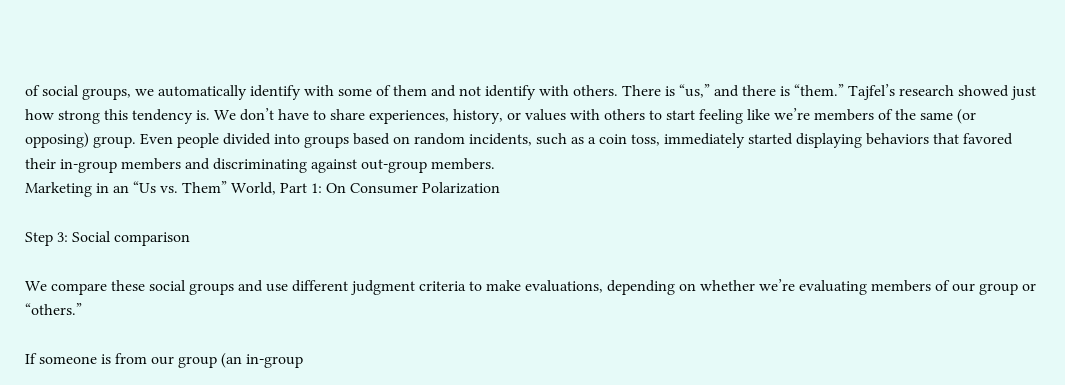of social groups, we automatically identify with some of them and not identify with others. There is “us,” and there is “them.” Tajfel’s research showed just how strong this tendency is. We don’t have to share experiences, history, or values with others to start feeling like we’re members of the same (or opposing) group. Even people divided into groups based on random incidents, such as a coin toss, immediately started displaying behaviors that favored their in-group members and discriminating against out-group members.
Marketing in an “Us vs. Them” World, Part 1: On Consumer Polarization

Step 3: Social comparison

We compare these social groups and use different judgment criteria to make evaluations, depending on whether we’re evaluating members of our group or “others.”

If someone is from our group (an in-group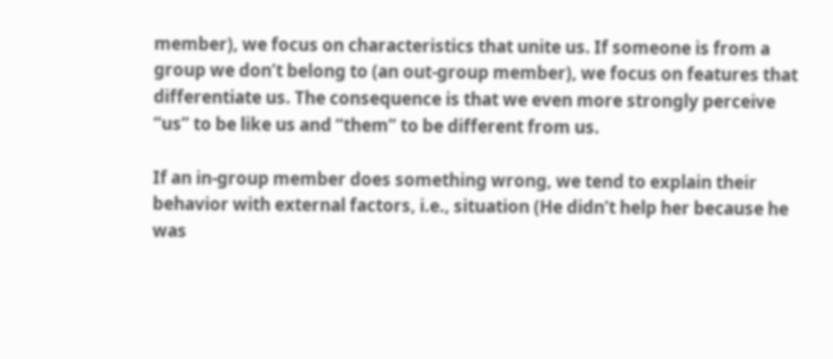member), we focus on characteristics that unite us. If someone is from a group we don’t belong to (an out-group member), we focus on features that differentiate us. The consequence is that we even more strongly perceive “us” to be like us and “them” to be different from us.

If an in-group member does something wrong, we tend to explain their behavior with external factors, i.e., situation (He didn’t help her because he was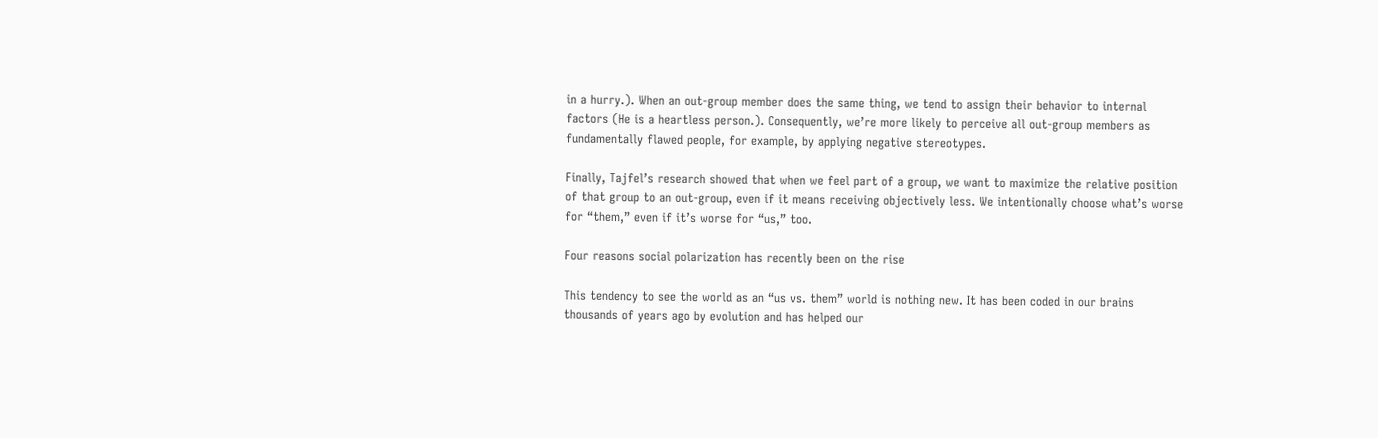in a hurry.). When an out-group member does the same thing, we tend to assign their behavior to internal factors (He is a heartless person.). Consequently, we’re more likely to perceive all out-group members as fundamentally flawed people, for example, by applying negative stereotypes.

Finally, Tajfel’s research showed that when we feel part of a group, we want to maximize the relative position of that group to an out-group, even if it means receiving objectively less. We intentionally choose what’s worse for “them,” even if it’s worse for “us,” too.

Four reasons social polarization has recently been on the rise

This tendency to see the world as an “us vs. them” world is nothing new. It has been coded in our brains thousands of years ago by evolution and has helped our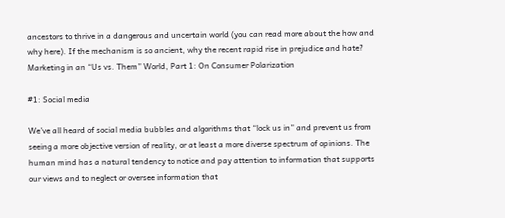ancestors to thrive in a dangerous and uncertain world (you can read more about the how and why here). If the mechanism is so ancient, why the recent rapid rise in prejudice and hate?
Marketing in an “Us vs. Them” World, Part 1: On Consumer Polarization

#1: Social media

We’ve all heard of social media bubbles and algorithms that “lock us in” and prevent us from seeing a more objective version of reality, or at least a more diverse spectrum of opinions. The human mind has a natural tendency to notice and pay attention to information that supports our views and to neglect or oversee information that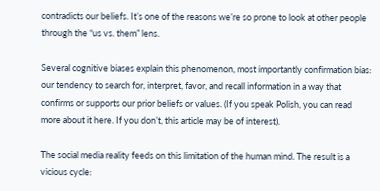contradicts our beliefs. It’s one of the reasons we’re so prone to look at other people through the “us vs. them” lens.

Several cognitive biases explain this phenomenon, most importantly confirmation bias: our tendency to search for, interpret, favor, and recall information in a way that confirms or supports our prior beliefs or values. (If you speak Polish, you can read more about it here. If you don’t, this article may be of interest).

The social media reality feeds on this limitation of the human mind. The result is a vicious cycle: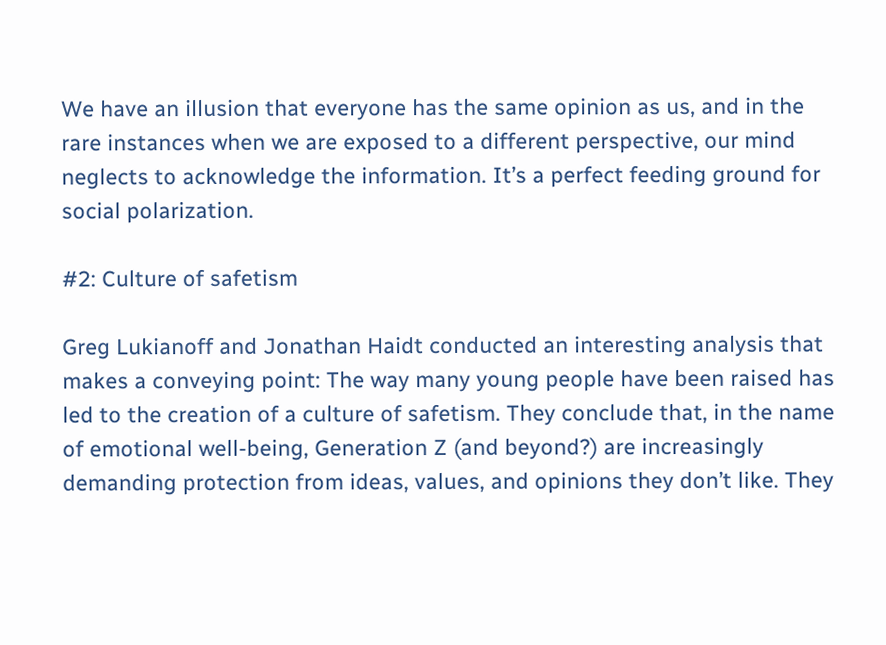We have an illusion that everyone has the same opinion as us, and in the rare instances when we are exposed to a different perspective, our mind neglects to acknowledge the information. It’s a perfect feeding ground for social polarization.

#2: Culture of safetism

Greg Lukianoff and Jonathan Haidt conducted an interesting analysis that makes a conveying point: The way many young people have been raised has led to the creation of a culture of safetism. They conclude that, in the name of emotional well-being, Generation Z (and beyond?) are increasingly demanding protection from ideas, values, and opinions they don’t like. They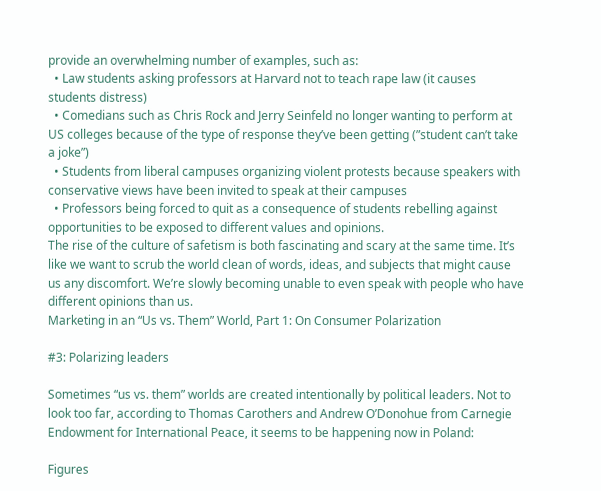provide an overwhelming number of examples, such as:
  • Law students asking professors at Harvard not to teach rape law (it causes students distress)
  • Comedians such as Chris Rock and Jerry Seinfeld no longer wanting to perform at US colleges because of the type of response they’ve been getting (”student can’t take a joke”)
  • Students from liberal campuses organizing violent protests because speakers with conservative views have been invited to speak at their campuses
  • Professors being forced to quit as a consequence of students rebelling against opportunities to be exposed to different values and opinions.
The rise of the culture of safetism is both fascinating and scary at the same time. It’s like we want to scrub the world clean of words, ideas, and subjects that might cause us any discomfort. We’re slowly becoming unable to even speak with people who have different opinions than us.
Marketing in an “Us vs. Them” World, Part 1: On Consumer Polarization

#3: Polarizing leaders

Sometimes “us vs. them” worlds are created intentionally by political leaders. Not to look too far, according to Thomas Carothers and Andrew O’Donohue from Carnegie Endowment for International Peace, it seems to be happening now in Poland:

Figures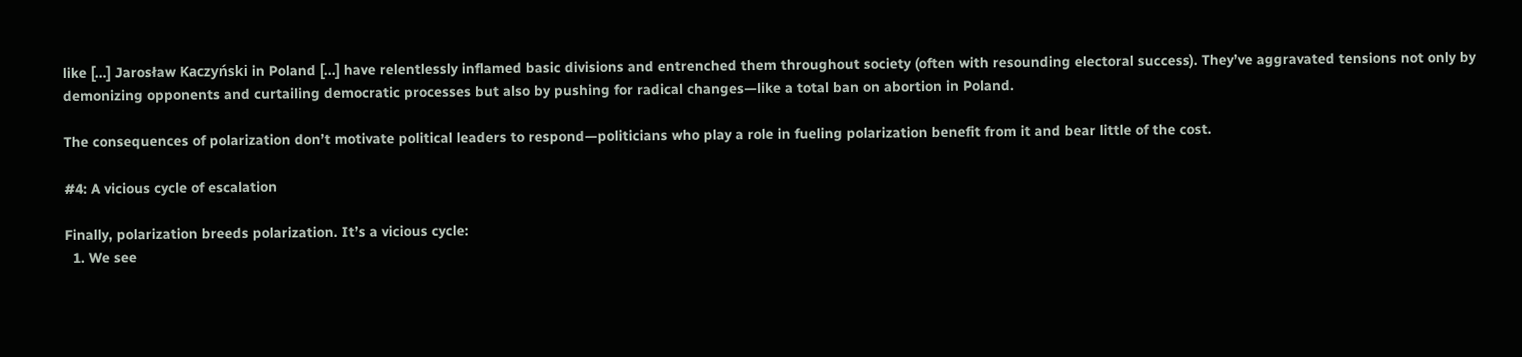like […] Jarosław Kaczyński in Poland [...] have relentlessly inflamed basic divisions and entrenched them throughout society (often with resounding electoral success). They’ve aggravated tensions not only by demonizing opponents and curtailing democratic processes but also by pushing for radical changes—like a total ban on abortion in Poland.

The consequences of polarization don’t motivate political leaders to respond—politicians who play a role in fueling polarization benefit from it and bear little of the cost.

#4: A vicious cycle of escalation

Finally, polarization breeds polarization. It’s a vicious cycle:
  1. We see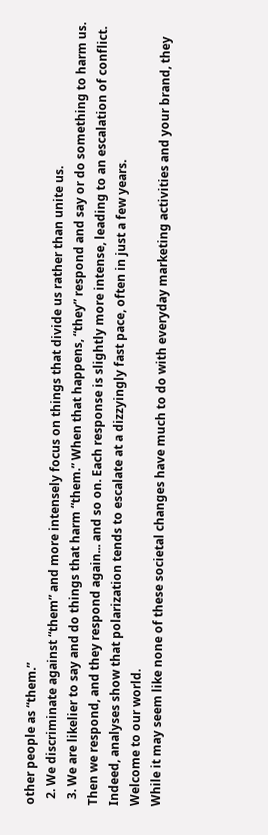other people as “them.”
  2. We discriminate against “them” and more intensely focus on things that divide us rather than unite us.
  3. We are likelier to say and do things that harm “them.” When that happens, “they” respond and say or do something to harm us. Then we respond, and they respond again... and so on. Each response is slightly more intense, leading to an escalation of conflict. Indeed, analyses show that polarization tends to escalate at a dizzyingly fast pace, often in just a few years.
Welcome to our world.
While it may seem like none of these societal changes have much to do with everyday marketing activities and your brand, they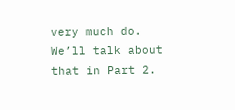very much do. We’ll talk about that in Part 2.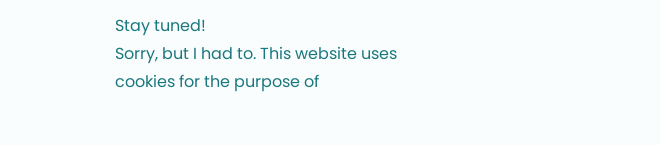Stay tuned!
Sorry, but I had to. This website uses cookies for the purpose of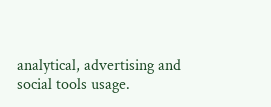analytical, advertising and social tools usage.